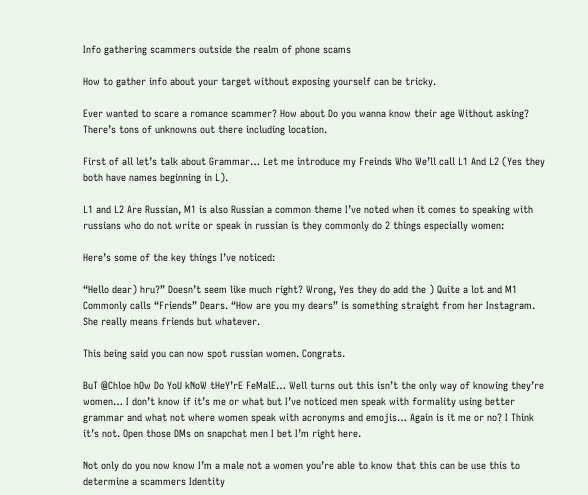Info gathering scammers outside the realm of phone scams

How to gather info about your target without exposing yourself can be tricky.

Ever wanted to scare a romance scammer? How about Do you wanna know their age Without asking?
There’s tons of unknowns out there including location.

First of all let’s talk about Grammar… Let me introduce my Freinds Who We’ll call L1 And L2 (Yes they both have names beginning in L).

L1 and L2 Are Russian, M1 is also Russian a common theme I’ve noted when it comes to speaking with russians who do not write or speak in russian is they commonly do 2 things especially women:

Here’s some of the key things I’ve noticed:

“Hello dear) hru?” Doesn’t seem like much right? Wrong, Yes they do add the ) Quite a lot and M1 Commonly calls “Friends” Dears. “How are you my dears” is something straight from her Instagram. She really means friends but whatever.

This being said you can now spot russian women. Congrats.

BuT @Chloe hOw Do YoU kNoW tHeY’rE FeMalE… Well turns out this isn’t the only way of knowing they’re women… I don’t know if it’s me or what but I’ve noticed men speak with formality using better grammar and what not where women speak with acronyms and emojis… Again is it me or no? I Think it’s not. Open those DMs on snapchat men I bet I’m right here.

Not only do you now know I’m a male not a women you’re able to know that this can be use this to determine a scammers Identity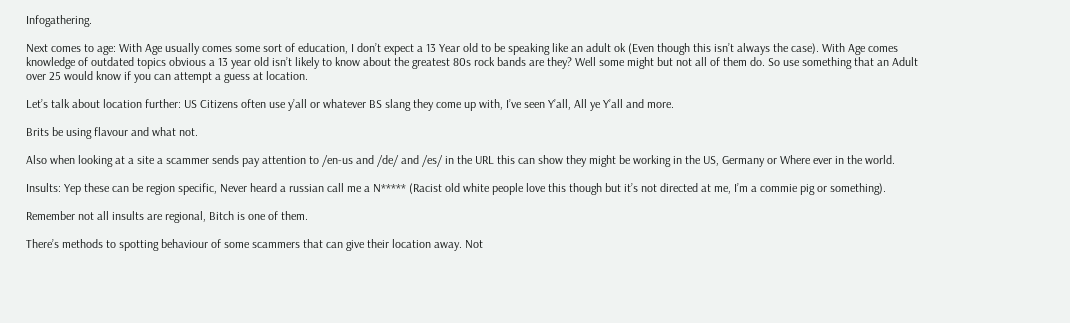Infogathering.

Next comes to age: With Age usually comes some sort of education, I don’t expect a 13 Year old to be speaking like an adult ok (Even though this isn’t always the case). With Age comes knowledge of outdated topics obvious a 13 year old isn’t likely to know about the greatest 80s rock bands are they? Well some might but not all of them do. So use something that an Adult over 25 would know if you can attempt a guess at location.

Let’s talk about location further: US Citizens often use y’all or whatever BS slang they come up with, I’ve seen Y’all, All ye Y’all and more.

Brits be using flavour and what not.

Also when looking at a site a scammer sends pay attention to /en-us and /de/ and /es/ in the URL this can show they might be working in the US, Germany or Where ever in the world.

Insults: Yep these can be region specific, Never heard a russian call me a N***** (Racist old white people love this though but it’s not directed at me, I’m a commie pig or something).

Remember not all insults are regional, Bitch is one of them.

There’s methods to spotting behaviour of some scammers that can give their location away. Not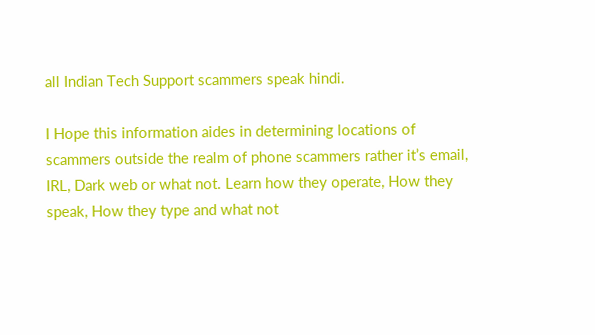all Indian Tech Support scammers speak hindi.

I Hope this information aides in determining locations of scammers outside the realm of phone scammers rather it’s email, IRL, Dark web or what not. Learn how they operate, How they speak, How they type and what not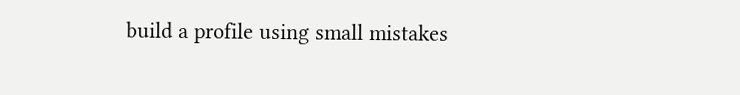build a profile using small mistakes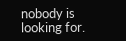nobody is looking for.